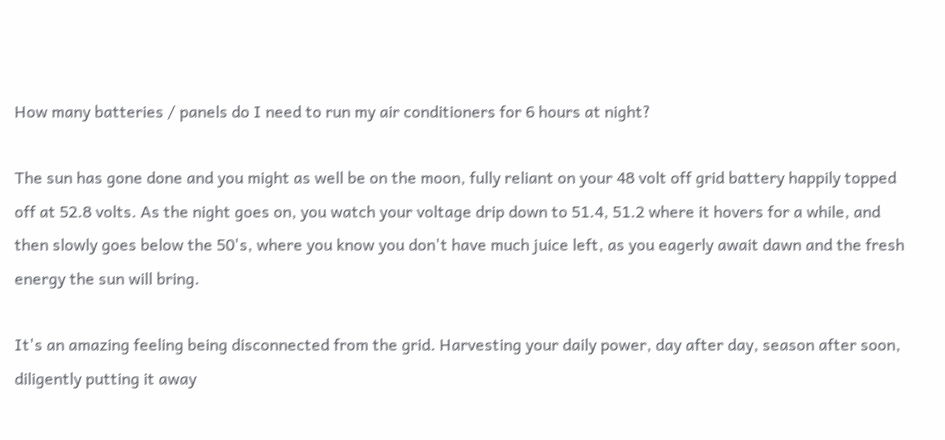How many batteries / panels do I need to run my air conditioners for 6 hours at night?

The sun has gone done and you might as well be on the moon, fully reliant on your 48 volt off grid battery happily topped off at 52.8 volts. As the night goes on, you watch your voltage drip down to 51.4, 51.2 where it hovers for a while, and then slowly goes below the 50's, where you know you don't have much juice left, as you eagerly await dawn and the fresh energy the sun will bring.

It's an amazing feeling being disconnected from the grid. Harvesting your daily power, day after day, season after soon, diligently putting it away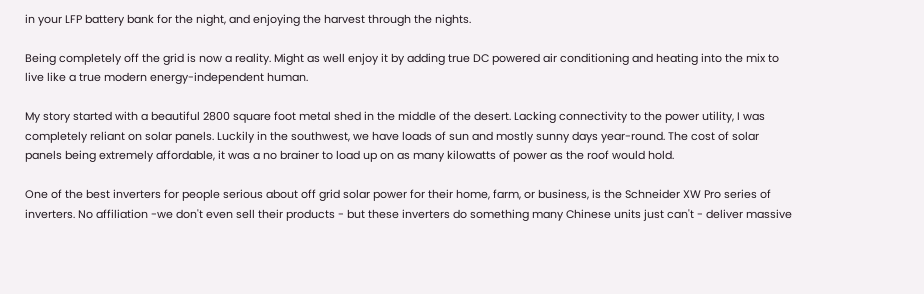in your LFP battery bank for the night, and enjoying the harvest through the nights.

Being completely off the grid is now a reality. Might as well enjoy it by adding true DC powered air conditioning and heating into the mix to live like a true modern energy-independent human.

My story started with a beautiful 2800 square foot metal shed in the middle of the desert. Lacking connectivity to the power utility, I was completely reliant on solar panels. Luckily in the southwest, we have loads of sun and mostly sunny days year-round. The cost of solar panels being extremely affordable, it was a no brainer to load up on as many kilowatts of power as the roof would hold.

One of the best inverters for people serious about off grid solar power for their home, farm, or business, is the Schneider XW Pro series of inverters. No affiliation -we don't even sell their products - but these inverters do something many Chinese units just can't - deliver massive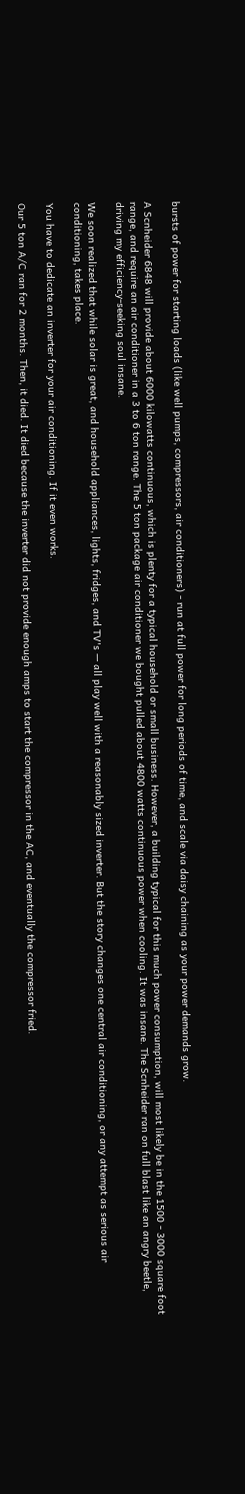bursts of power for starting loads (like well pumps, compressors, air conditioners) - run at full power for long periods of time, and scale via daisy chaining as your power demands grow.

A Scnheider 6848 will provide about 6000 kilowatts continuous, which is plenty for a typical household or small business. However, a building typical for this much power consumption, will most likely be in the 1500 - 3000 square foot range, and require an air conditioner in a 3 to 6 ton range. The 5 ton package air conditioner we bought pulled about 4800 watts continuous power when cooling. It was insane. The Scnheider ran on full blast like an angry beetle, driving my efficiency-seeking soul insane.

We soon realized that while solar is great, and household appliances, lights, fridges, and TV's — all play well with a reasonably sized inverter. But the story changes one central air conditioning, or any attempt as serious air conditioning, takes place.

You have to dedicate an inverter for your air conditioning. If it even works.

Our 5 ton A/C ran for 2 months. Then, it died. It died because the inverter did not provide enough amps to start the compressor in the AC, and eventually the compressor fried.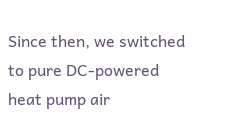Since then, we switched to pure DC-powered heat pump air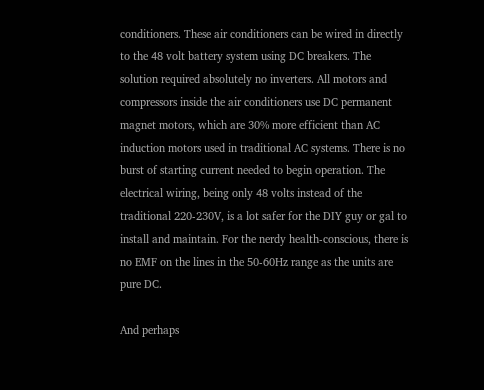conditioners. These air conditioners can be wired in directly to the 48 volt battery system using DC breakers. The solution required absolutely no inverters. All motors and compressors inside the air conditioners use DC permanent magnet motors, which are 30% more efficient than AC induction motors used in traditional AC systems. There is no burst of starting current needed to begin operation. The electrical wiring, being only 48 volts instead of the traditional 220-230V, is a lot safer for the DIY guy or gal to install and maintain. For the nerdy health-conscious, there is no EMF on the lines in the 50-60Hz range as the units are pure DC.

And perhaps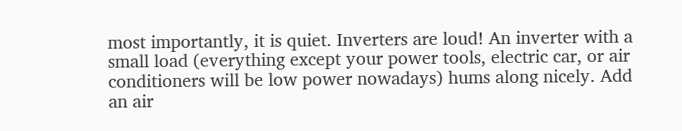most importantly, it is quiet. Inverters are loud! An inverter with a small load (everything except your power tools, electric car, or air conditioners will be low power nowadays) hums along nicely. Add an air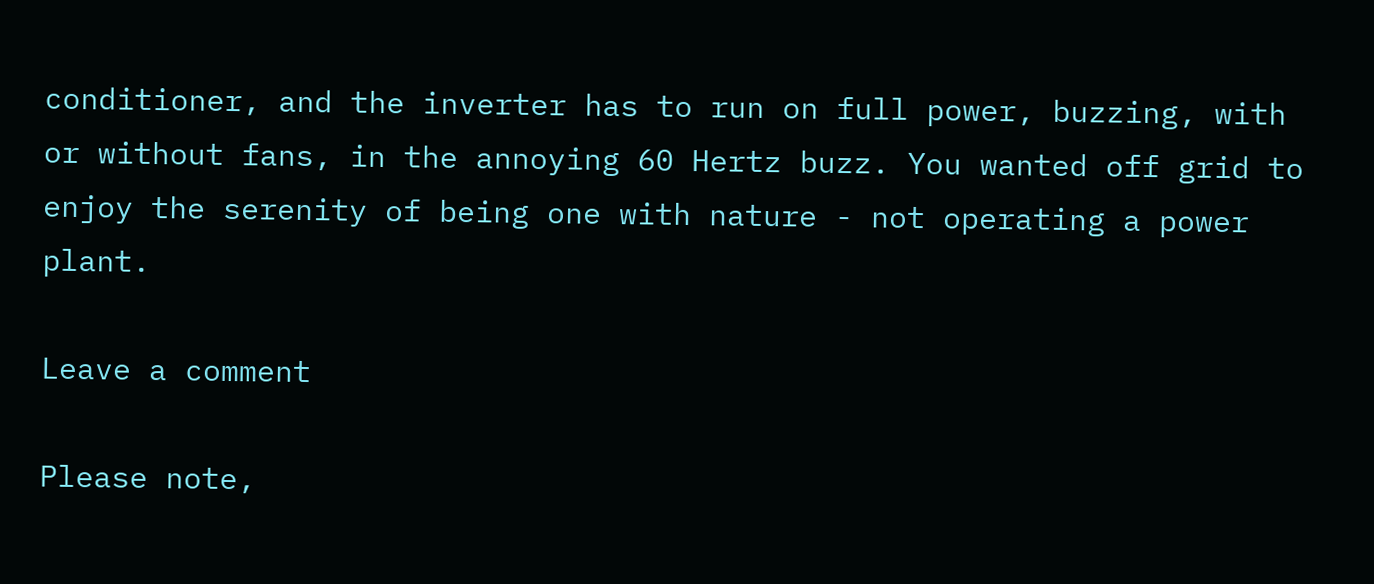conditioner, and the inverter has to run on full power, buzzing, with or without fans, in the annoying 60 Hertz buzz. You wanted off grid to enjoy the serenity of being one with nature - not operating a power plant.

Leave a comment

Please note,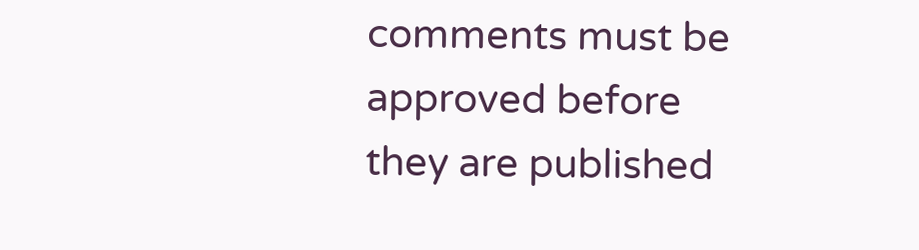comments must be approved before they are published